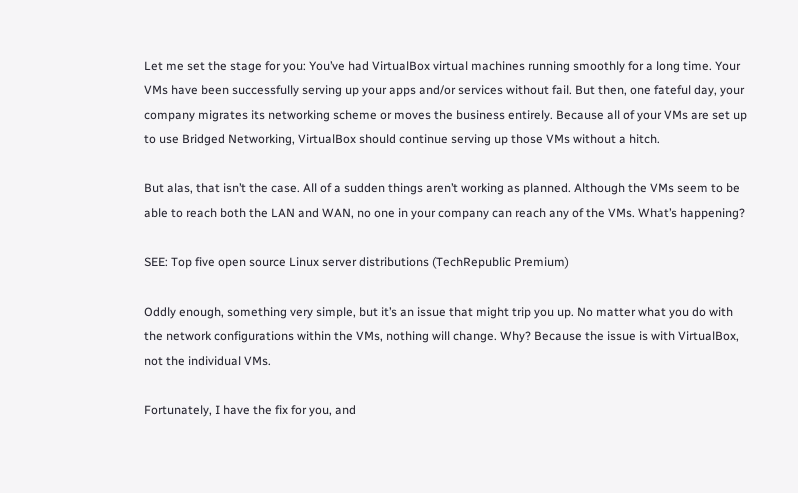Let me set the stage for you: You’ve had VirtualBox virtual machines running smoothly for a long time. Your VMs have been successfully serving up your apps and/or services without fail. But then, one fateful day, your company migrates its networking scheme or moves the business entirely. Because all of your VMs are set up to use Bridged Networking, VirtualBox should continue serving up those VMs without a hitch.

But alas, that isn’t the case. All of a sudden things aren’t working as planned. Although the VMs seem to be able to reach both the LAN and WAN, no one in your company can reach any of the VMs. What’s happening?

SEE: Top five open source Linux server distributions (TechRepublic Premium)

Oddly enough, something very simple, but it’s an issue that might trip you up. No matter what you do with the network configurations within the VMs, nothing will change. Why? Because the issue is with VirtualBox, not the individual VMs.

Fortunately, I have the fix for you, and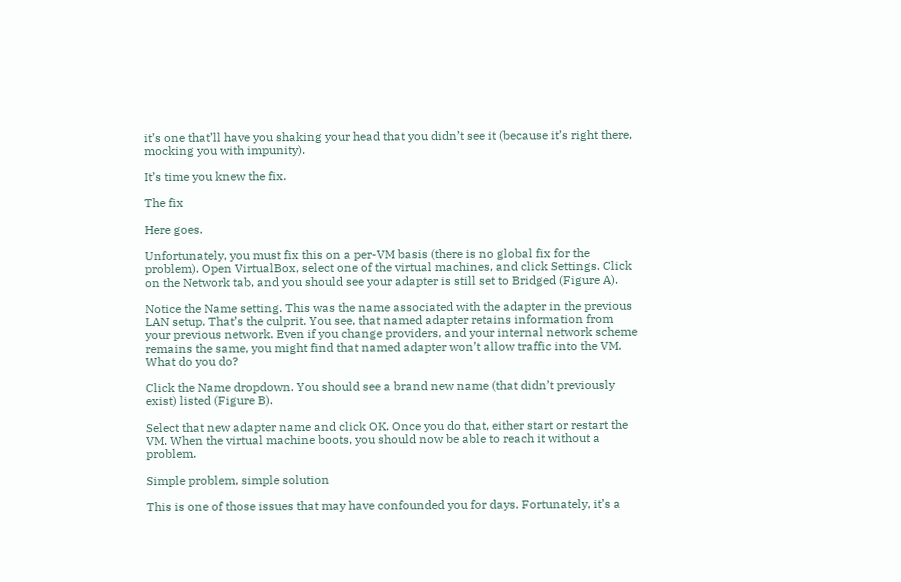it’s one that’ll have you shaking your head that you didn’t see it (because it’s right there, mocking you with impunity).

It’s time you knew the fix.

The fix

Here goes.

Unfortunately, you must fix this on a per-VM basis (there is no global fix for the problem). Open VirtualBox, select one of the virtual machines, and click Settings. Click on the Network tab, and you should see your adapter is still set to Bridged (Figure A).

Notice the Name setting. This was the name associated with the adapter in the previous LAN setup. That’s the culprit. You see, that named adapter retains information from your previous network. Even if you change providers, and your internal network scheme remains the same, you might find that named adapter won’t allow traffic into the VM. What do you do?

Click the Name dropdown. You should see a brand new name (that didn’t previously exist) listed (Figure B).

Select that new adapter name and click OK. Once you do that, either start or restart the VM. When the virtual machine boots, you should now be able to reach it without a problem.

Simple problem, simple solution

This is one of those issues that may have confounded you for days. Fortunately, it’s a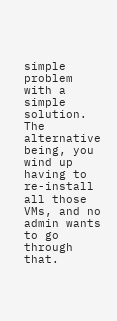simple problem with a simple solution. The alternative being, you wind up having to re-install all those VMs, and no admin wants to go through that.